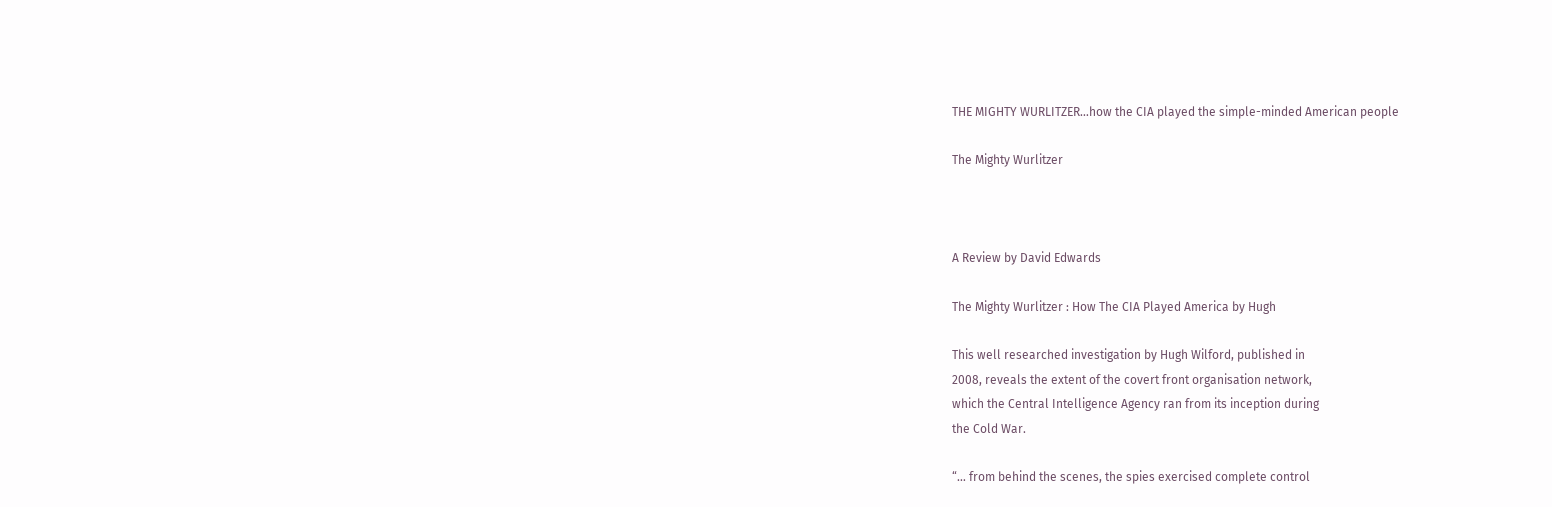THE MIGHTY WURLITZER…how the CIA played the simple-minded American people

The Mighty Wurlitzer



A Review by David Edwards

The Mighty Wurlitzer : How The CIA Played America by Hugh

This well researched investigation by Hugh Wilford, published in
2008, reveals the extent of the covert front organisation network,
which the Central Intelligence Agency ran from its inception during
the Cold War.

“… from behind the scenes, the spies exercised complete control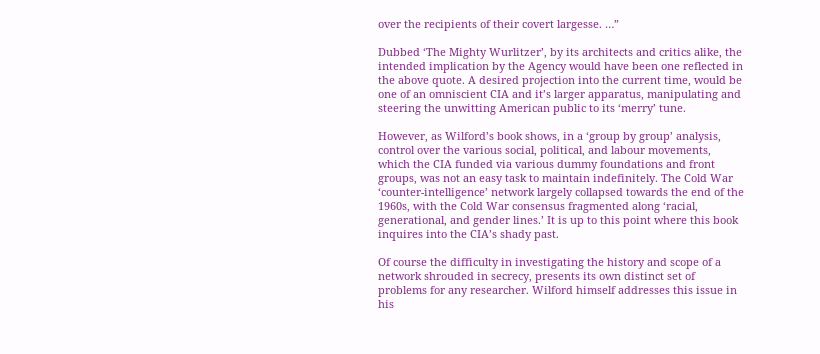over the recipients of their covert largesse. …”

Dubbed ‘The Mighty Wurlitzer’, by its architects and critics alike, the
intended implication by the Agency would have been one reflected in
the above quote. A desired projection into the current time, would be
one of an omniscient CIA and it’s larger apparatus, manipulating and
steering the unwitting American public to its ‘merry’ tune.

However, as Wilford’s book shows, in a ‘group by group’ analysis,
control over the various social, political, and labour movements,
which the CIA funded via various dummy foundations and front
groups, was not an easy task to maintain indefinitely. The Cold War
‘counter-intelligence’ network largely collapsed towards the end of the
1960s, with the Cold War consensus fragmented along ‘racial,
generational, and gender lines.’ It is up to this point where this book
inquires into the CIA’s shady past.

Of course the difficulty in investigating the history and scope of a
network shrouded in secrecy, presents its own distinct set of
problems for any researcher. Wilford himself addresses this issue in
his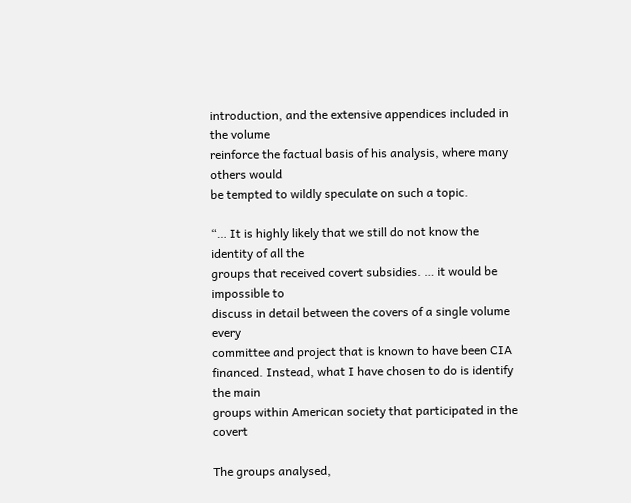introduction, and the extensive appendices included in the volume
reinforce the factual basis of his analysis, where many others would
be tempted to wildly speculate on such a topic.

“… It is highly likely that we still do not know the identity of all the
groups that received covert subsidies. … it would be impossible to
discuss in detail between the covers of a single volume every
committee and project that is known to have been CIA
financed. Instead, what I have chosen to do is identify the main
groups within American society that participated in the covert

The groups analysed,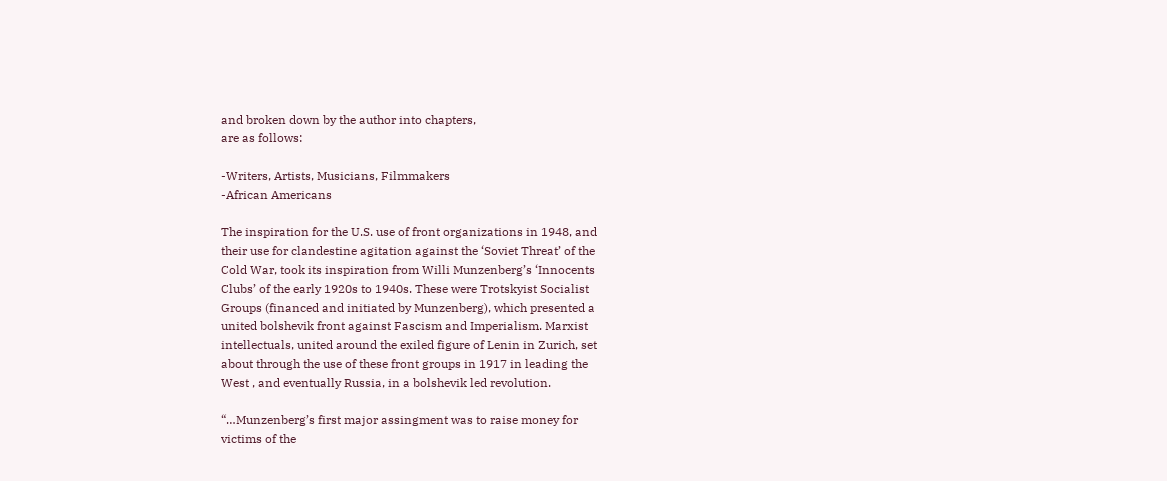and broken down by the author into chapters,
are as follows:

-Writers, Artists, Musicians, Filmmakers
-African Americans

The inspiration for the U.S. use of front organizations in 1948, and
their use for clandestine agitation against the ‘Soviet Threat’ of the
Cold War, took its inspiration from Willi Munzenberg’s ‘Innocents
Clubs’ of the early 1920s to 1940s. These were Trotskyist Socialist
Groups (financed and initiated by Munzenberg), which presented a
united bolshevik front against Fascism and Imperialism. Marxist
intellectuals, united around the exiled figure of Lenin in Zurich, set
about through the use of these front groups in 1917 in leading the
West , and eventually Russia, in a bolshevik led revolution.

“…Munzenberg’s first major assingment was to raise money for
victims of the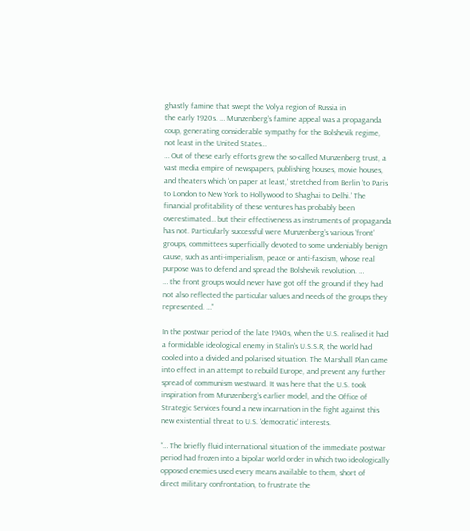ghastly famine that swept the Volya region of Russia in
the early 1920s. … Munzenberg’s famine appeal was a propaganda
coup, generating considerable sympathy for the Bolshevik regime,
not least in the United States…
… Out of these early efforts grew the so-called Munzenberg trust, a
vast media empire of newspapers, publishing houses, movie houses,
and theaters which ‘on paper at least,’ stretched from Berlin ‘to Paris
to London to New York to Hollywood to Shaghai to Delhi.’ The
financial profitability of these ventures has probably been
overestimated… but their effectiveness as instruments of propaganda
has not. Particularly successful were Munzenberg’s various ‘front’
groups, committees superficially devoted to some undeniably benign
cause, such as anti-imperialism, peace or anti-fascism, whose real
purpose was to defend and spread the Bolshevik revolution. …
… the front groups would never have got off the ground if they had
not also reflected the particular values and needs of the groups they
represented. …”

In the postwar period of the late 1940s, when the U.S. realised it had
a formidable ideological enemy in Stalin’s U.S.S.R, the world had
cooled into a divided and polarised situation. The Marshall Plan came
into effect in an attempt to rebuild Europe, and prevent any further
spread of communism westward. It was here that the U.S. took
inspiration from Munzenberg’s earlier model, and the Office of
Strategic Services found a new incarnation in the fight against this
new existential threat to U.S. ‘democratic’ interests.

“… The briefly fluid international situation of the immediate postwar
period had frozen into a bipolar world order in which two ideologically
opposed enemies used every means available to them, short of
direct military confrontation, to frustrate the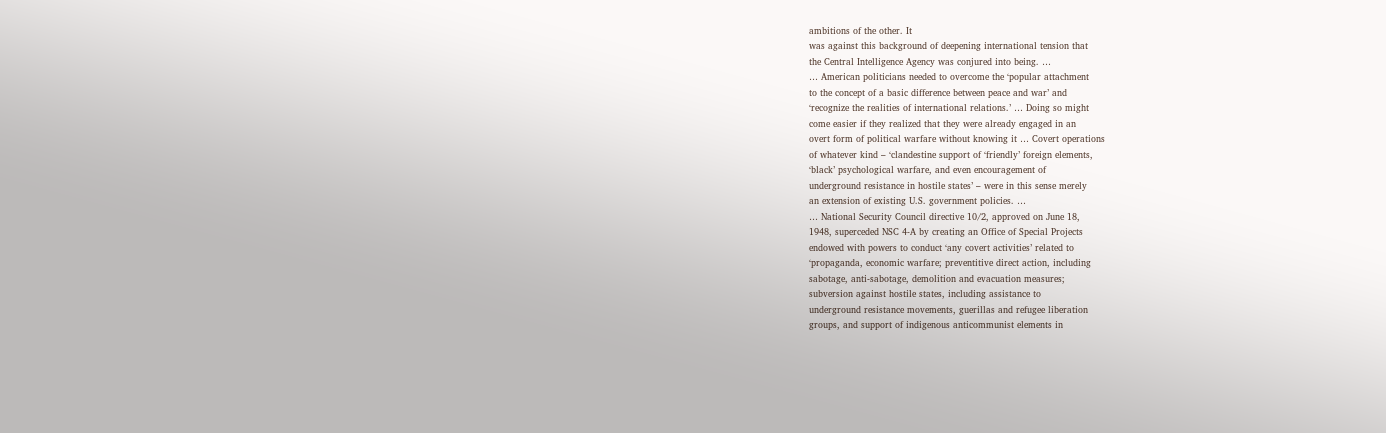ambitions of the other. It
was against this background of deepening international tension that
the Central Intelligence Agency was conjured into being. …
… American politicians needed to overcome the ‘popular attachment
to the concept of a basic difference between peace and war’ and
‘recognize the realities of international relations.’ … Doing so might
come easier if they realized that they were already engaged in an
overt form of political warfare without knowing it … Covert operations
of whatever kind – ‘clandestine support of ‘friendly’ foreign elements,
‘black’ psychological warfare, and even encouragement of
underground resistance in hostile states’ – were in this sense merely
an extension of existing U.S. government policies. …
… National Security Council directive 10/2, approved on June 18,
1948, superceded NSC 4-A by creating an Office of Special Projects
endowed with powers to conduct ‘any covert activities’ related to
‘propaganda, economic warfare; preventitive direct action, including
sabotage, anti-sabotage, demolition and evacuation measures;
subversion against hostile states, including assistance to
underground resistance movements, guerillas and refugee liberation
groups, and support of indigenous anticommunist elements in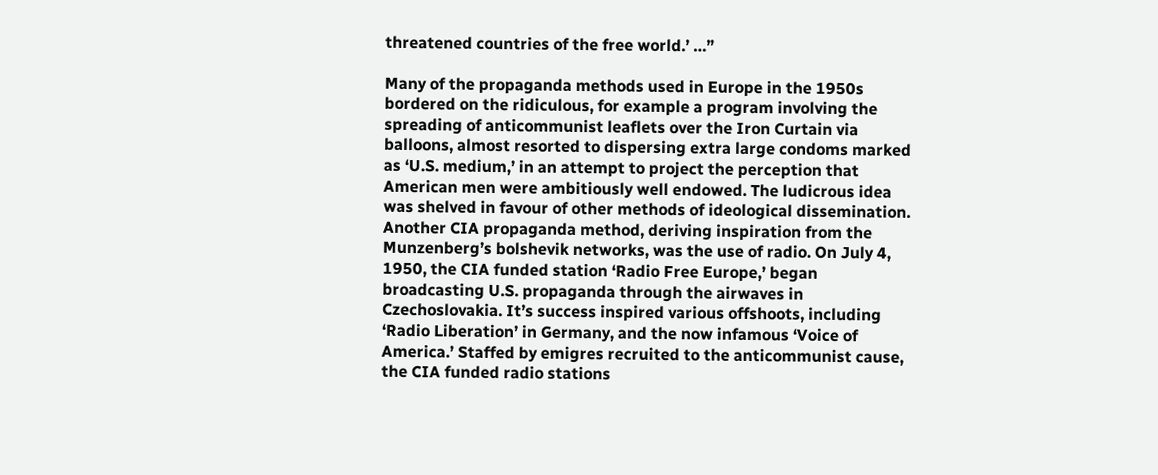threatened countries of the free world.’ …”

Many of the propaganda methods used in Europe in the 1950s
bordered on the ridiculous, for example a program involving the
spreading of anticommunist leaflets over the Iron Curtain via
balloons, almost resorted to dispersing extra large condoms marked
as ‘U.S. medium,’ in an attempt to project the perception that
American men were ambitiously well endowed. The ludicrous idea
was shelved in favour of other methods of ideological dissemination.
Another CIA propaganda method, deriving inspiration from the
Munzenberg’s bolshevik networks, was the use of radio. On July 4,
1950, the CIA funded station ‘Radio Free Europe,’ began
broadcasting U.S. propaganda through the airwaves in
Czechoslovakia. It’s success inspired various offshoots, including
‘Radio Liberation’ in Germany, and the now infamous ‘Voice of
America.’ Staffed by emigres recruited to the anticommunist cause,
the CIA funded radio stations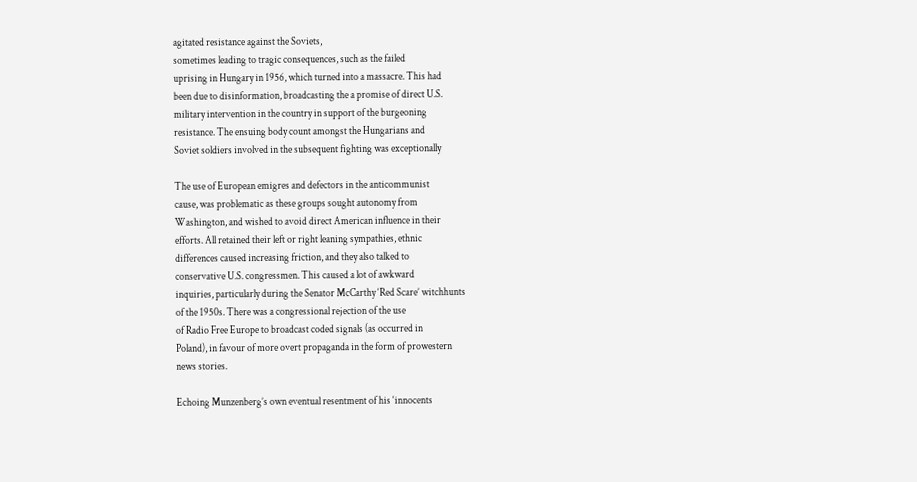agitated resistance against the Soviets,
sometimes leading to tragic consequences, such as the failed
uprising in Hungary in 1956, which turned into a massacre. This had
been due to disinformation, broadcasting the a promise of direct U.S.
military intervention in the country in support of the burgeoning
resistance. The ensuing body count amongst the Hungarians and
Soviet soldiers involved in the subsequent fighting was exceptionally

The use of European emigres and defectors in the anticommunist
cause, was problematic as these groups sought autonomy from
Washington, and wished to avoid direct American influence in their
efforts. All retained their left or right leaning sympathies, ethnic
differences caused increasing friction, and they also talked to
conservative U.S. congressmen. This caused a lot of awkward
inquiries, particularly during the Senator McCarthy ‘Red Scare’ witchhunts
of the 1950s. There was a congressional rejection of the use
of Radio Free Europe to broadcast coded signals (as occurred in
Poland), in favour of more overt propaganda in the form of prowestern
news stories.

Echoing Munzenberg’s own eventual resentment of his ‘innocents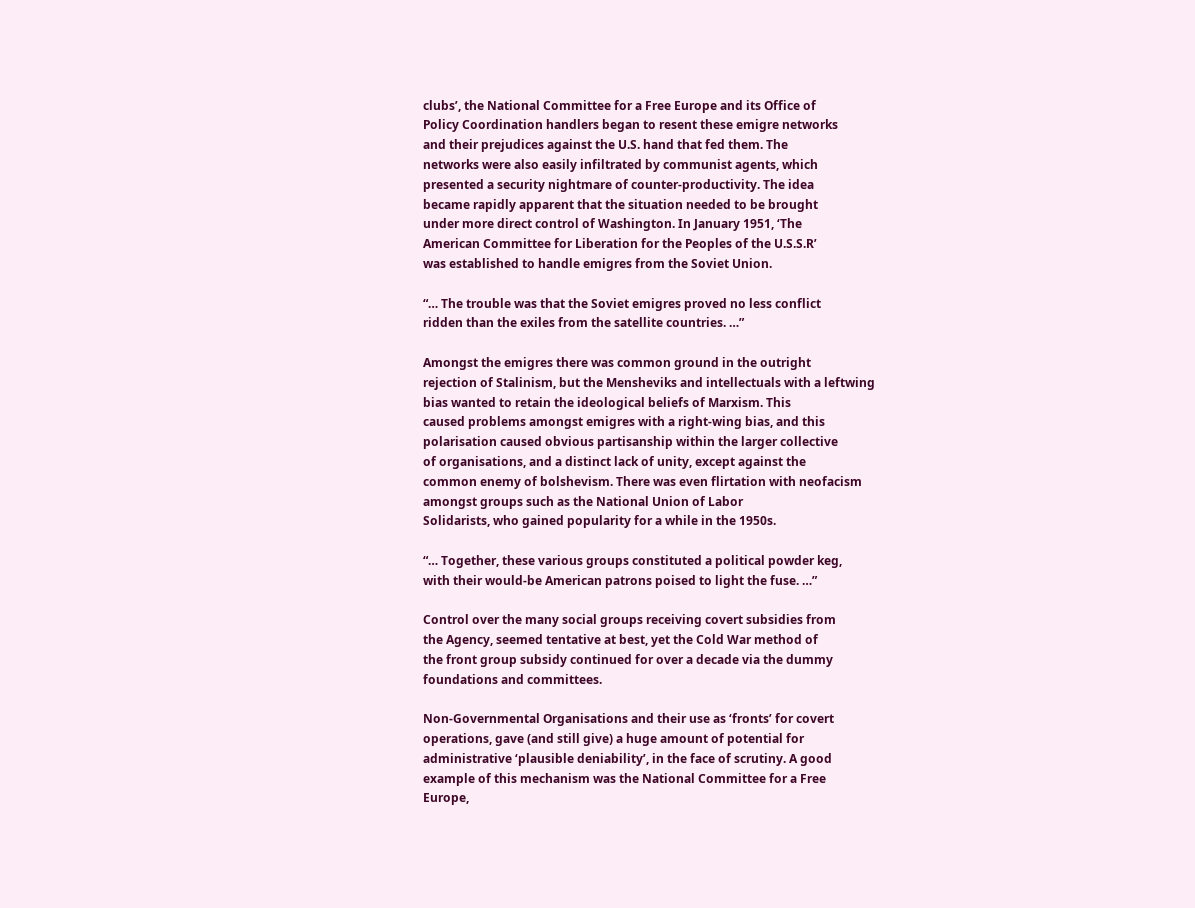clubs’, the National Committee for a Free Europe and its Office of
Policy Coordination handlers began to resent these emigre networks
and their prejudices against the U.S. hand that fed them. The
networks were also easily infiltrated by communist agents, which
presented a security nightmare of counter-productivity. The idea
became rapidly apparent that the situation needed to be brought
under more direct control of Washington. In January 1951, ‘The
American Committee for Liberation for the Peoples of the U.S.S.R’
was established to handle emigres from the Soviet Union.

“… The trouble was that the Soviet emigres proved no less conflict
ridden than the exiles from the satellite countries. …”

Amongst the emigres there was common ground in the outright
rejection of Stalinism, but the Mensheviks and intellectuals with a leftwing
bias wanted to retain the ideological beliefs of Marxism. This
caused problems amongst emigres with a right-wing bias, and this
polarisation caused obvious partisanship within the larger collective
of organisations, and a distinct lack of unity, except against the
common enemy of bolshevism. There was even flirtation with neofacism
amongst groups such as the National Union of Labor
Solidarists, who gained popularity for a while in the 1950s.

“… Together, these various groups constituted a political powder keg,
with their would-be American patrons poised to light the fuse. …”

Control over the many social groups receiving covert subsidies from
the Agency, seemed tentative at best, yet the Cold War method of
the front group subsidy continued for over a decade via the dummy
foundations and committees.

Non-Governmental Organisations and their use as ‘fronts’ for covert
operations, gave (and still give) a huge amount of potential for
administrative ‘plausible deniability’, in the face of scrutiny. A good
example of this mechanism was the National Committee for a Free
Europe,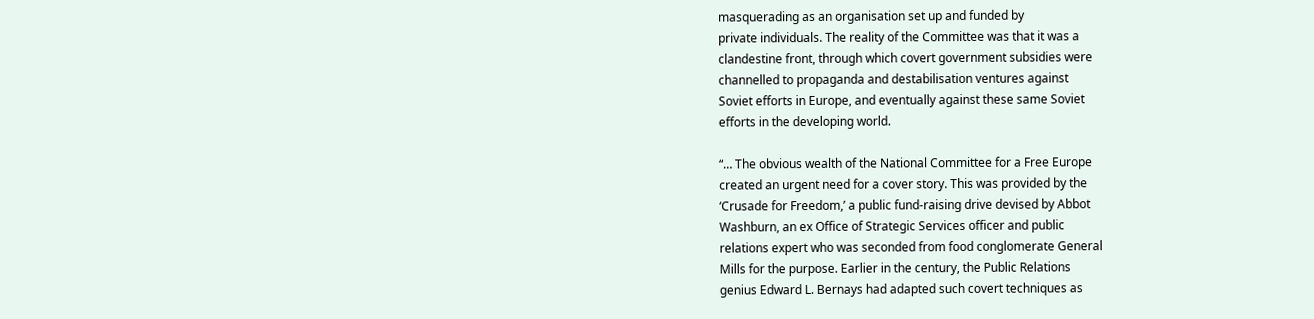masquerading as an organisation set up and funded by
private individuals. The reality of the Committee was that it was a
clandestine front, through which covert government subsidies were
channelled to propaganda and destabilisation ventures against
Soviet efforts in Europe, and eventually against these same Soviet
efforts in the developing world.

“… The obvious wealth of the National Committee for a Free Europe
created an urgent need for a cover story. This was provided by the
‘Crusade for Freedom,’ a public fund-raising drive devised by Abbot
Washburn, an ex Office of Strategic Services officer and public
relations expert who was seconded from food conglomerate General
Mills for the purpose. Earlier in the century, the Public Relations
genius Edward L. Bernays had adapted such covert techniques as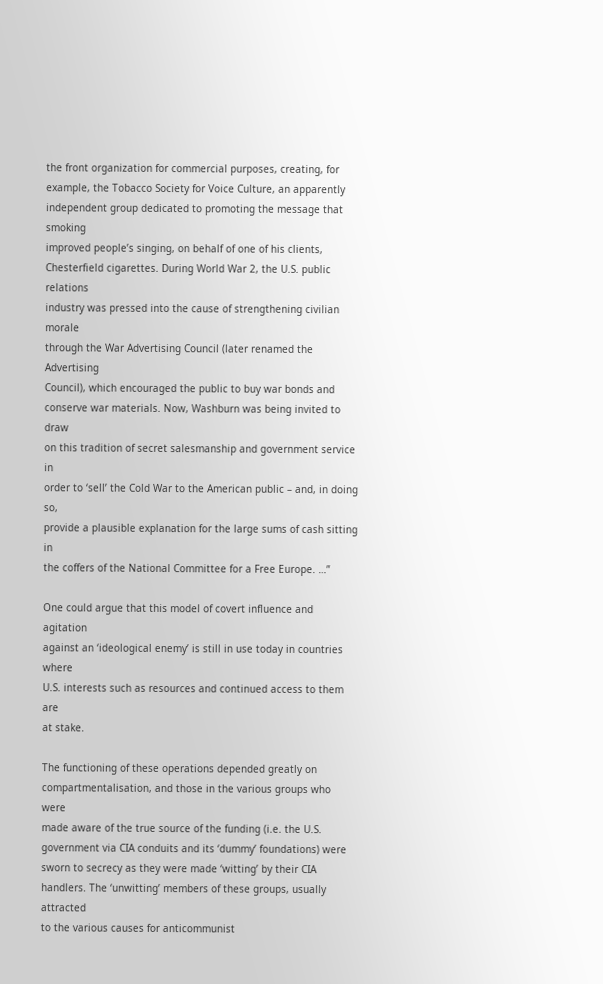the front organization for commercial purposes, creating, for
example, the Tobacco Society for Voice Culture, an apparently
independent group dedicated to promoting the message that smoking
improved people’s singing, on behalf of one of his clients,
Chesterfield cigarettes. During World War 2, the U.S. public relations
industry was pressed into the cause of strengthening civilian morale
through the War Advertising Council (later renamed the Advertising
Council), which encouraged the public to buy war bonds and
conserve war materials. Now, Washburn was being invited to draw
on this tradition of secret salesmanship and government service in
order to ‘sell’ the Cold War to the American public – and, in doing so,
provide a plausible explanation for the large sums of cash sitting in
the coffers of the National Committee for a Free Europe. …”

One could argue that this model of covert influence and agitation
against an ‘ideological enemy’ is still in use today in countries where
U.S. interests such as resources and continued access to them are
at stake.

The functioning of these operations depended greatly on
compartmentalisation, and those in the various groups who were
made aware of the true source of the funding (i.e. the U.S.
government via CIA conduits and its ‘dummy’ foundations) were
sworn to secrecy as they were made ‘witting’ by their CIA
handlers. The ‘unwitting’ members of these groups, usually attracted
to the various causes for anticommunist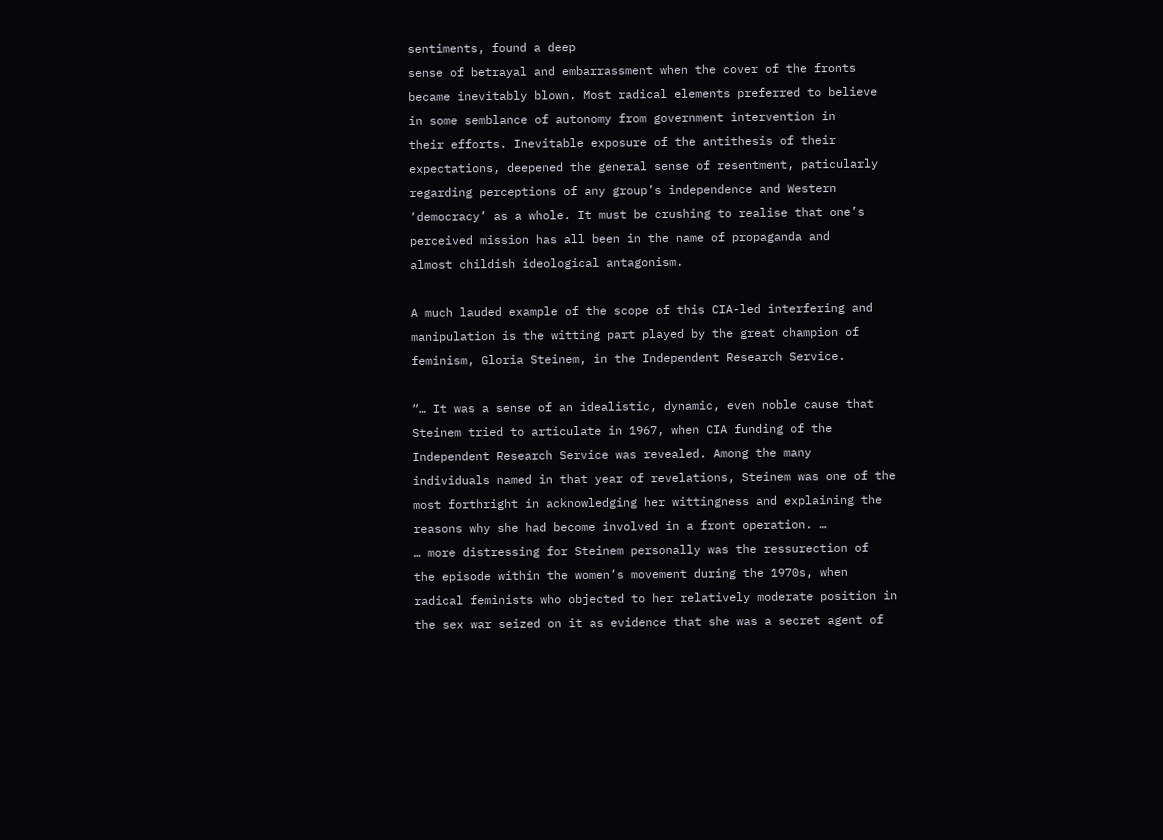sentiments, found a deep
sense of betrayal and embarrassment when the cover of the fronts
became inevitably blown. Most radical elements preferred to believe
in some semblance of autonomy from government intervention in
their efforts. Inevitable exposure of the antithesis of their
expectations, deepened the general sense of resentment, paticularly
regarding perceptions of any group’s independence and Western
‘democracy’ as a whole. It must be crushing to realise that one’s
perceived mission has all been in the name of propaganda and
almost childish ideological antagonism.

A much lauded example of the scope of this CIA-led interfering and
manipulation is the witting part played by the great champion of
feminism, Gloria Steinem, in the Independent Research Service.

“… It was a sense of an idealistic, dynamic, even noble cause that
Steinem tried to articulate in 1967, when CIA funding of the
Independent Research Service was revealed. Among the many
individuals named in that year of revelations, Steinem was one of the
most forthright in acknowledging her wittingness and explaining the
reasons why she had become involved in a front operation. …
… more distressing for Steinem personally was the ressurection of
the episode within the women’s movement during the 1970s, when
radical feminists who objected to her relatively moderate position in
the sex war seized on it as evidence that she was a secret agent of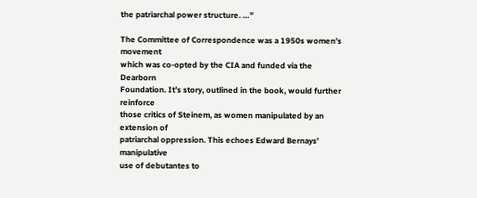the patriarchal power structure. …”

The Committee of Correspondence was a 1950s women’s movement
which was co-opted by the CIA and funded via the Dearborn
Foundation. It’s story, outlined in the book, would further reinforce
those critics of Steinem, as women manipulated by an extension of
patriarchal oppression. This echoes Edward Bernays’ manipulative
use of debutantes to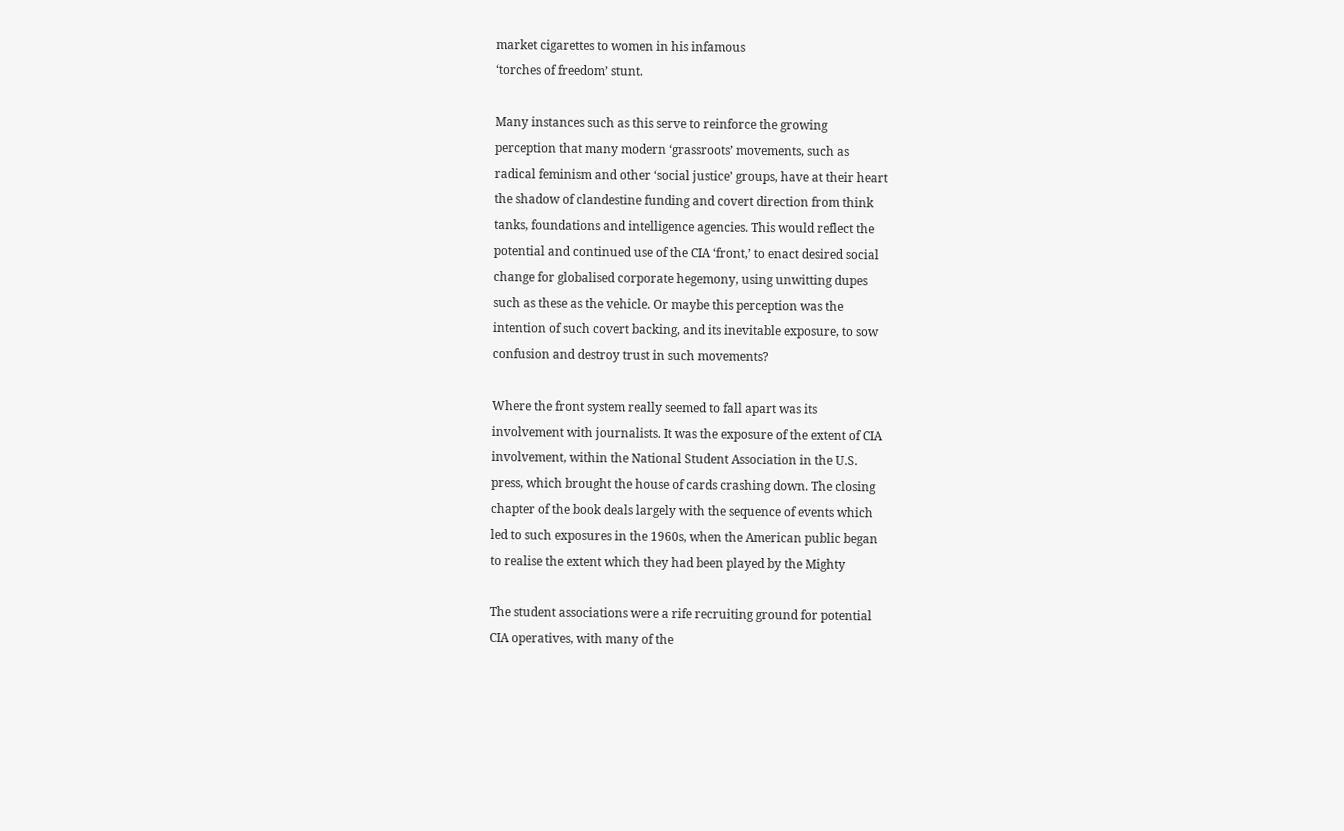market cigarettes to women in his infamous
‘torches of freedom’ stunt.

Many instances such as this serve to reinforce the growing
perception that many modern ‘grassroots’ movements, such as
radical feminism and other ‘social justice’ groups, have at their heart
the shadow of clandestine funding and covert direction from think
tanks, foundations and intelligence agencies. This would reflect the
potential and continued use of the CIA ‘front,’ to enact desired social
change for globalised corporate hegemony, using unwitting dupes
such as these as the vehicle. Or maybe this perception was the
intention of such covert backing, and its inevitable exposure, to sow
confusion and destroy trust in such movements?

Where the front system really seemed to fall apart was its
involvement with journalists. It was the exposure of the extent of CIA
involvement, within the National Student Association in the U.S.
press, which brought the house of cards crashing down. The closing
chapter of the book deals largely with the sequence of events which
led to such exposures in the 1960s, when the American public began
to realise the extent which they had been played by the Mighty

The student associations were a rife recruiting ground for potential
CIA operatives, with many of the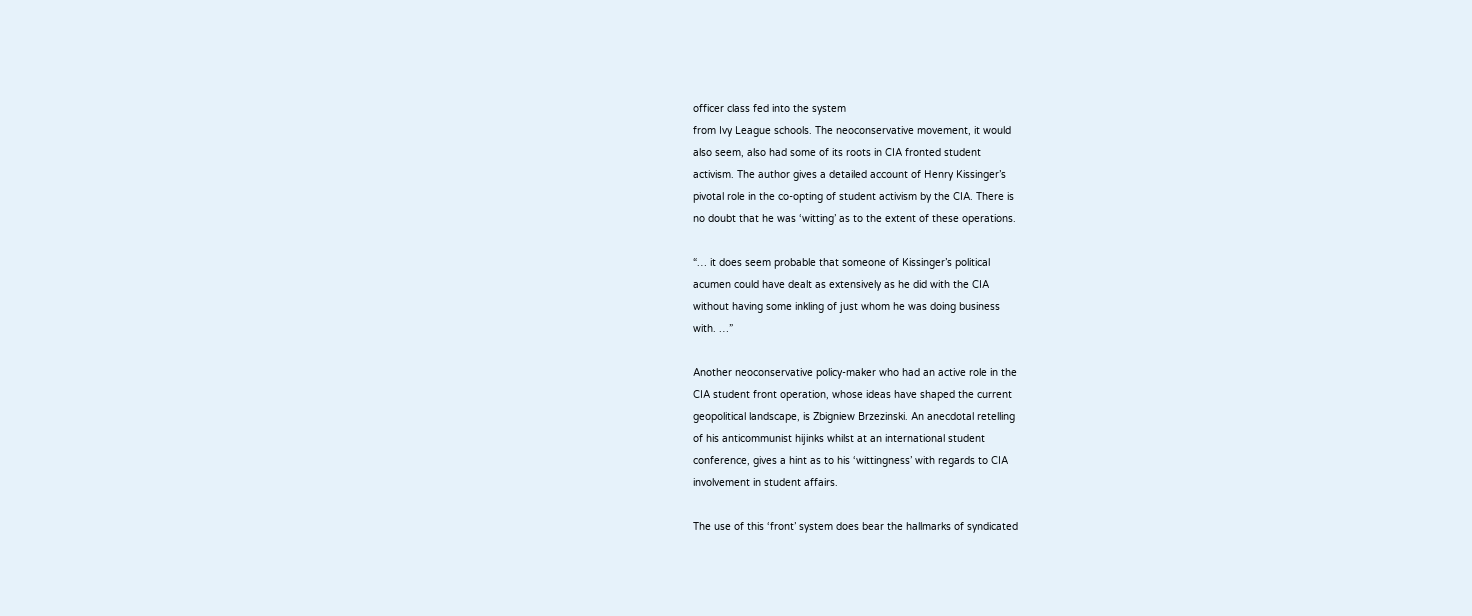officer class fed into the system
from Ivy League schools. The neoconservative movement, it would
also seem, also had some of its roots in CIA fronted student
activism. The author gives a detailed account of Henry Kissinger’s
pivotal role in the co-opting of student activism by the CIA. There is
no doubt that he was ‘witting’ as to the extent of these operations.

“… it does seem probable that someone of Kissinger’s political
acumen could have dealt as extensively as he did with the CIA
without having some inkling of just whom he was doing business
with. …”

Another neoconservative policy-maker who had an active role in the
CIA student front operation, whose ideas have shaped the current
geopolitical landscape, is Zbigniew Brzezinski. An anecdotal retelling
of his anticommunist hijinks whilst at an international student
conference, gives a hint as to his ‘wittingness’ with regards to CIA
involvement in student affairs.

The use of this ‘front’ system does bear the hallmarks of syndicated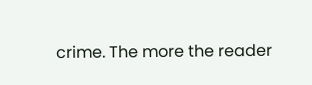crime. The more the reader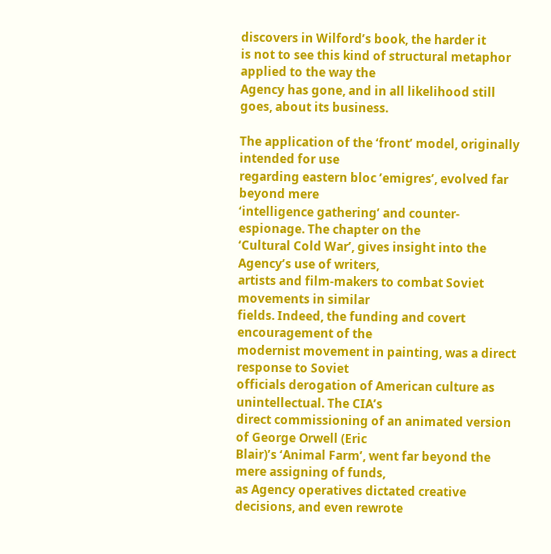discovers in Wilford’s book, the harder it
is not to see this kind of structural metaphor applied to the way the
Agency has gone, and in all likelihood still goes, about its business.

The application of the ‘front’ model, originally intended for use
regarding eastern bloc ’emigres’, evolved far beyond mere
‘intelligence gathering’ and counter-espionage. The chapter on the
‘Cultural Cold War’, gives insight into the Agency’s use of writers,
artists and film-makers to combat Soviet movements in similar
fields. Indeed, the funding and covert encouragement of the
modernist movement in painting, was a direct response to Soviet
officials derogation of American culture as unintellectual. The CIA’s
direct commissioning of an animated version of George Orwell (Eric
Blair)’s ‘Animal Farm’, went far beyond the mere assigning of funds,
as Agency operatives dictated creative decisions, and even rewrote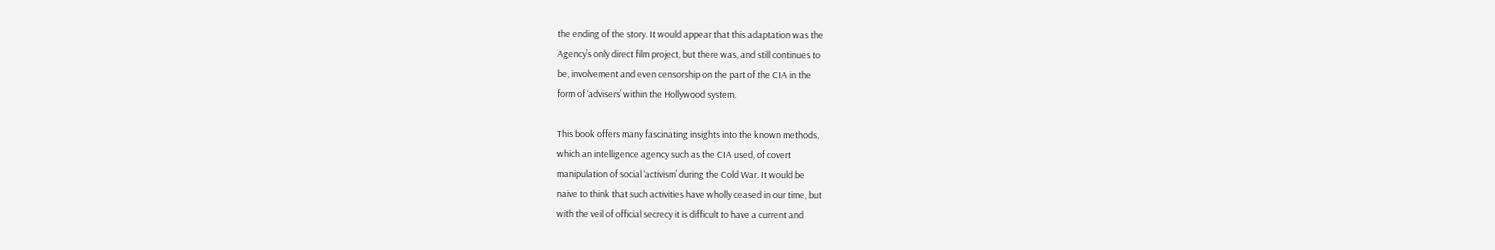the ending of the story. It would appear that this adaptation was the
Agency’s only direct film project, but there was, and still continues to
be, involvement and even censorship on the part of the CIA in the
form of ‘advisers’ within the Hollywood system.

This book offers many fascinating insights into the known methods,
which an intelligence agency such as the CIA used, of covert
manipulation of social ‘activism’ during the Cold War. It would be
naive to think that such activities have wholly ceased in our time, but
with the veil of official secrecy it is difficult to have a current and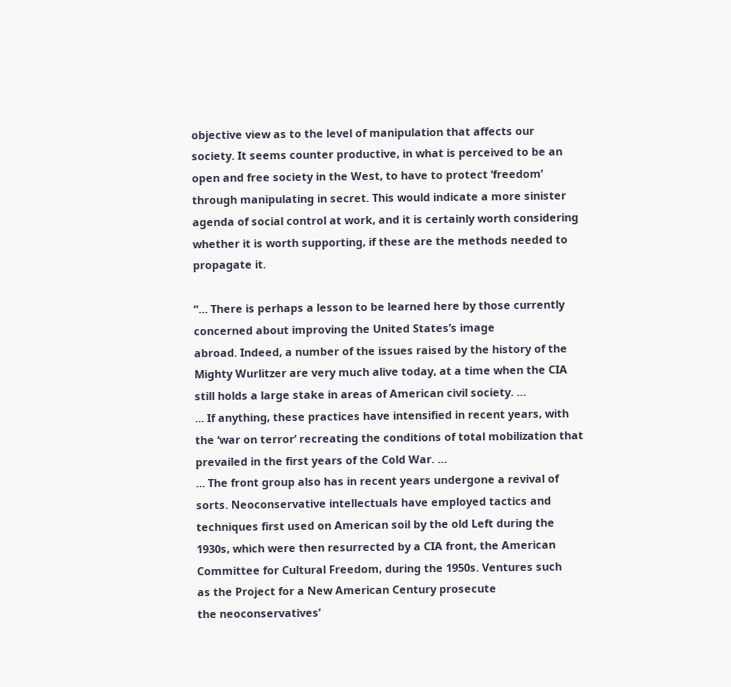objective view as to the level of manipulation that affects our
society. It seems counter productive, in what is perceived to be an
open and free society in the West, to have to protect ‘freedom’
through manipulating in secret. This would indicate a more sinister
agenda of social control at work, and it is certainly worth considering
whether it is worth supporting, if these are the methods needed to
propagate it.

“… There is perhaps a lesson to be learned here by those currently
concerned about improving the United States’s image
abroad. Indeed, a number of the issues raised by the history of the
Mighty Wurlitzer are very much alive today, at a time when the CIA
still holds a large stake in areas of American civil society. …
… If anything, these practices have intensified in recent years, with
the ‘war on terror’ recreating the conditions of total mobilization that
prevailed in the first years of the Cold War. …
… The front group also has in recent years undergone a revival of
sorts. Neoconservative intellectuals have employed tactics and
techniques first used on American soil by the old Left during the
1930s, which were then resurrected by a CIA front, the American
Committee for Cultural Freedom, during the 1950s. Ventures such
as the Project for a New American Century prosecute
the neoconservatives’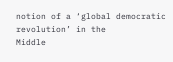notion of a ‘global democratic revolution’ in the
Middle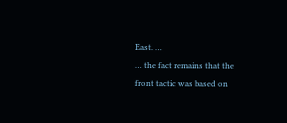East. …
… the fact remains that the front tactic was based on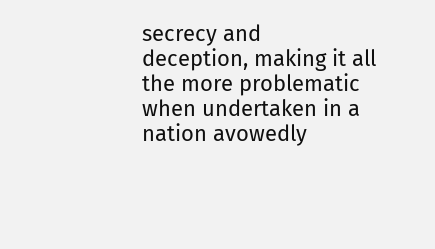secrecy and
deception, making it all the more problematic when undertaken in a
nation avowedly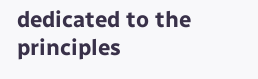dedicated to the principles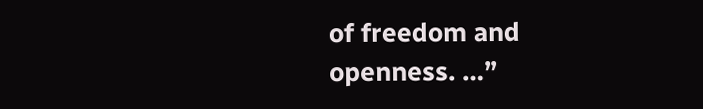of freedom and
openness. …”